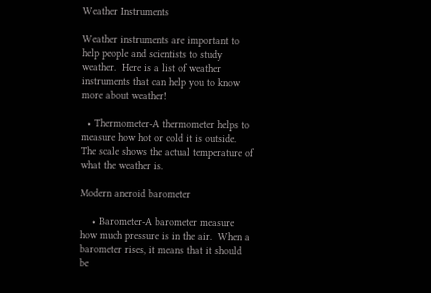Weather Instruments

Weather instruments are important to help people and scientists to study weather.  Here is a list of weather instruments that can help you to know more about weather!

  • Thermometer-A thermometer helps to measure how hot or cold it is outside.  The scale shows the actual temperature of what the weather is.

Modern aneroid barometer

    • Barometer-A barometer measure how much pressure is in the air.  When a barometer rises, it means that it should be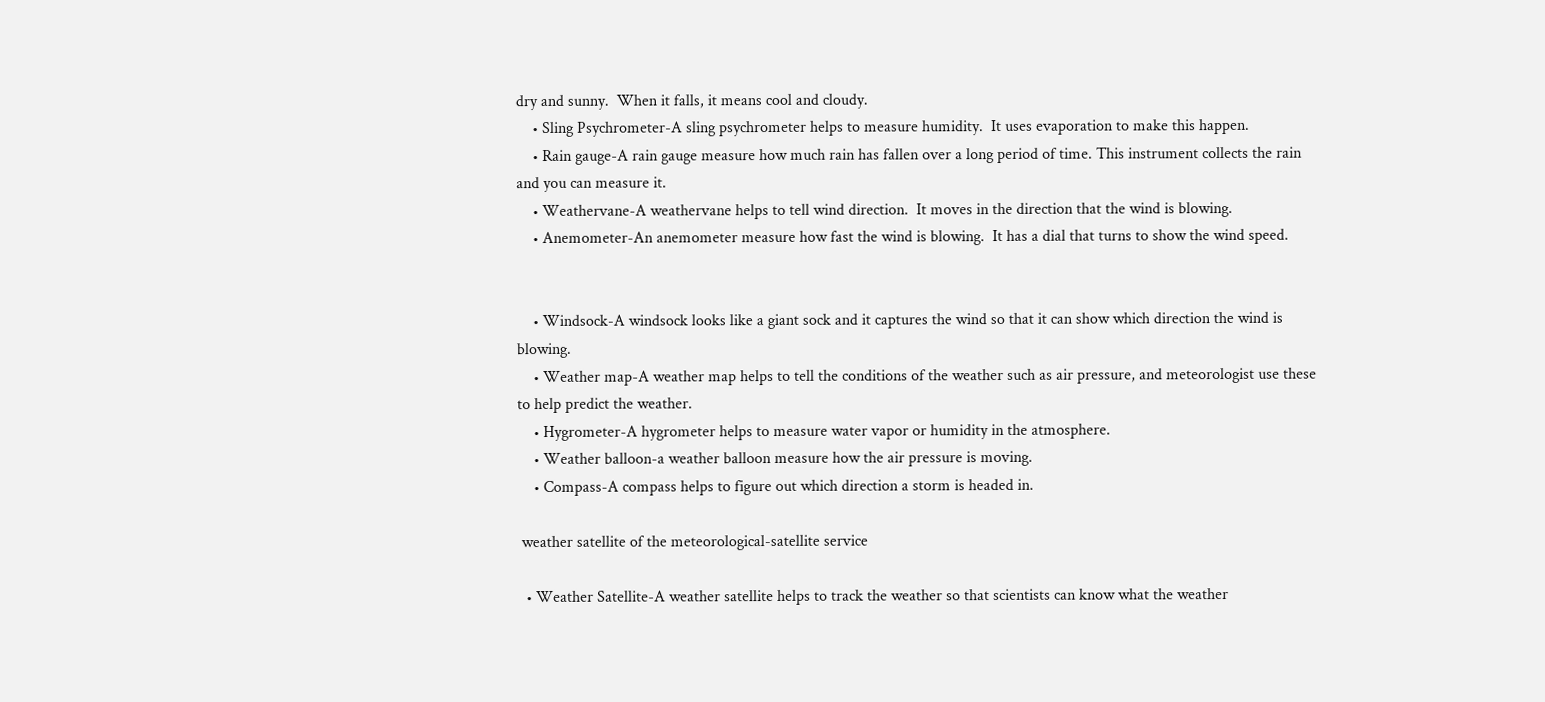dry and sunny.  When it falls, it means cool and cloudy.
    • Sling Psychrometer-A sling psychrometer helps to measure humidity.  It uses evaporation to make this happen.
    • Rain gauge-A rain gauge measure how much rain has fallen over a long period of time. This instrument collects the rain and you can measure it.
    • Weathervane-A weathervane helps to tell wind direction.  It moves in the direction that the wind is blowing.
    • Anemometer-An anemometer measure how fast the wind is blowing.  It has a dial that turns to show the wind speed.


    • Windsock-A windsock looks like a giant sock and it captures the wind so that it can show which direction the wind is blowing.
    • Weather map-A weather map helps to tell the conditions of the weather such as air pressure, and meteorologist use these to help predict the weather.
    • Hygrometer-A hygrometer helps to measure water vapor or humidity in the atmosphere.
    • Weather balloon-a weather balloon measure how the air pressure is moving.
    • Compass-A compass helps to figure out which direction a storm is headed in.

 weather satellite of the meteorological-satellite service

  • Weather Satellite-A weather satellite helps to track the weather so that scientists can know what the weather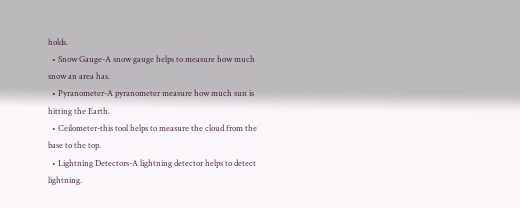holds.
  • Snow Gauge-A snow gauge helps to measure how much snow an area has.
  • Pyranometer-A pyranometer measure how much sun is hitting the Earth.
  • Ceilometer-this tool helps to measure the cloud from the base to the top.
  • Lightning Detectors-A lightning detector helps to detect lightning.